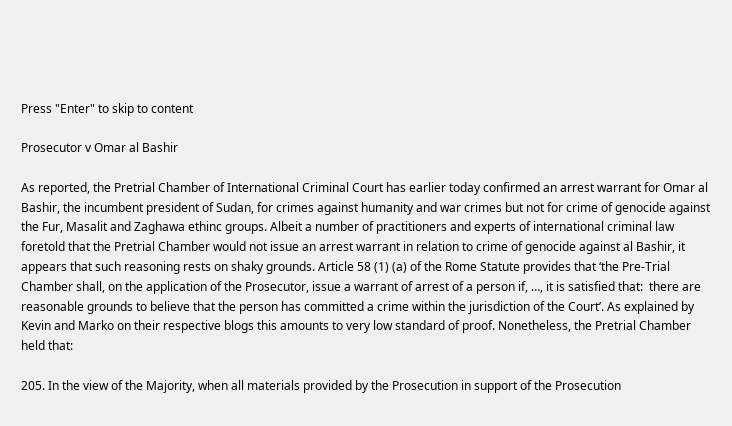Press "Enter" to skip to content

Prosecutor v Omar al Bashir

As reported, the Pretrial Chamber of International Criminal Court has earlier today confirmed an arrest warrant for Omar al Bashir, the incumbent president of Sudan, for crimes against humanity and war crimes but not for crime of genocide against the Fur, Masalit and Zaghawa ethinc groups. Albeit a number of practitioners and experts of international criminal law foretold that the Pretrial Chamber would not issue an arrest warrant in relation to crime of genocide against al Bashir, it appears that such reasoning rests on shaky grounds. Article 58 (1) (a) of the Rome Statute provides that ‘the Pre-Trial Chamber shall, on the application of the Prosecutor, issue a warrant of arrest of a person if, …, it is satisfied that:  there are reasonable grounds to believe that the person has committed a crime within the jurisdiction of the Court’. As explained by Kevin and Marko on their respective blogs this amounts to very low standard of proof. Nonetheless, the Pretrial Chamber held that:

205. In the view of the Majority, when all materials provided by the Prosecution in support of the Prosecution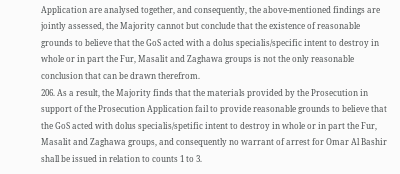Application are analysed together, and consequently, the above-mentioned findings are jointly assessed, the Majority cannot but conclude that the existence of reasonable grounds to believe that the GoS acted with a dolus specialis/specific intent to destroy in whole or in part the Fur, Masalit and Zaghawa groups is not the only reasonable conclusion that can be drawn therefrom.
206. As a result, the Majority finds that the materials provided by the Prosecution in support of the Prosecution Application fail to provide reasonable grounds to believe that the GoS acted with dolus specialis/spetific intent to destroy in whole or in part the Fur, Masalit and Zaghawa groups, and consequently no warrant of arrest for Omar Al Bashir shall be issued in relation to counts 1 to 3.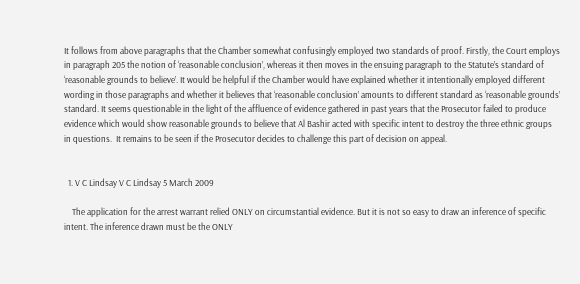It follows from above paragraphs that the Chamber somewhat confusingly employed two standards of proof. Firstly, the Court employs in paragraph 205 the notion of ‘reasonable conclusion’, whereas it then moves in the ensuing paragraph to the Statute’s standard of ‘reasonable grounds to believe’. It would be helpful if the Chamber would have explained whether it intentionally employed different wording in those paragraphs and whether it believes that ‘reasonable conclusion’ amounts to different standard as ‘reasonable grounds’ standard. It seems questionable in the light of the affluence of evidence gathered in past years that the Prosecutor failed to produce evidence which would show reasonable grounds to believe that Al Bashir acted with specific intent to destroy the three ethnic groups in questions.  It remains to be seen if the Prosecutor decides to challenge this part of decision on appeal.


  1. V C Lindsay V C Lindsay 5 March 2009

    The application for the arrest warrant relied ONLY on circumstantial evidence. But it is not so easy to draw an inference of specific intent. The inference drawn must be the ONLY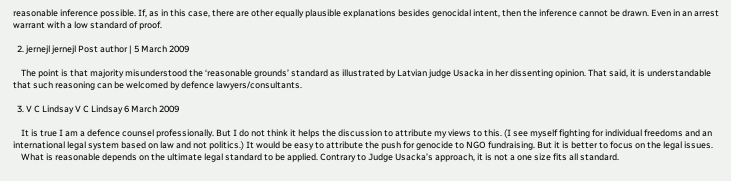reasonable inference possible. If, as in this case, there are other equally plausible explanations besides genocidal intent, then the inference cannot be drawn. Even in an arrest warrant with a low standard of proof.

  2. jernejl jernejl Post author | 5 March 2009

    The point is that majority misunderstood the ‘reasonable grounds’ standard as illustrated by Latvian judge Usacka in her dissenting opinion. That said, it is understandable that such reasoning can be welcomed by defence lawyers/consultants.

  3. V C Lindsay V C Lindsay 6 March 2009

    It is true I am a defence counsel professionally. But I do not think it helps the discussion to attribute my views to this. (I see myself fighting for individual freedoms and an international legal system based on law and not politics.) It would be easy to attribute the push for genocide to NGO fundraising. But it is better to focus on the legal issues.
    What is reasonable depends on the ultimate legal standard to be applied. Contrary to Judge Usacka’s approach, it is not a one size fits all standard.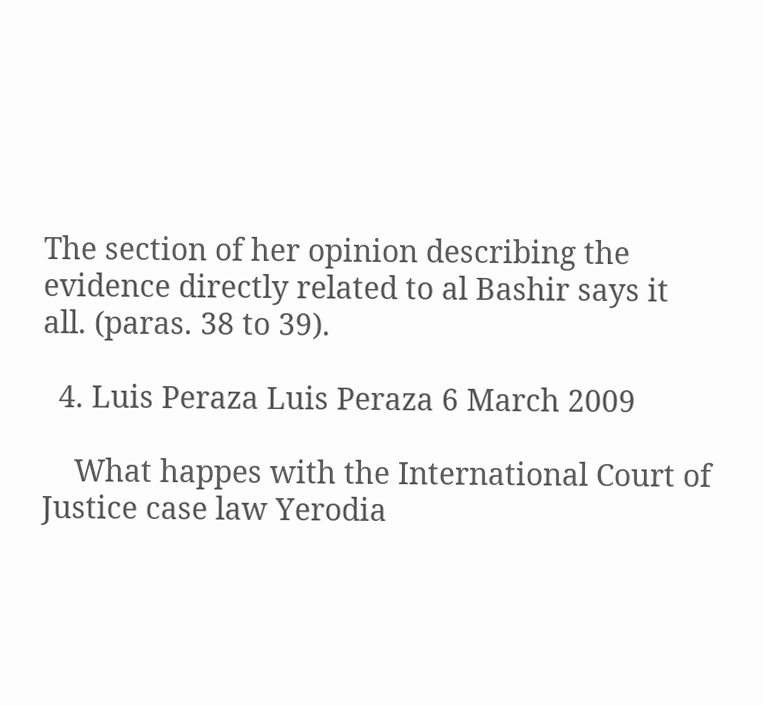The section of her opinion describing the evidence directly related to al Bashir says it all. (paras. 38 to 39).

  4. Luis Peraza Luis Peraza 6 March 2009

    What happes with the International Court of Justice case law Yerodia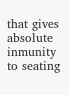that gives absolute inmunity to seating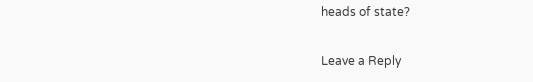heads of state?

Leave a Reply